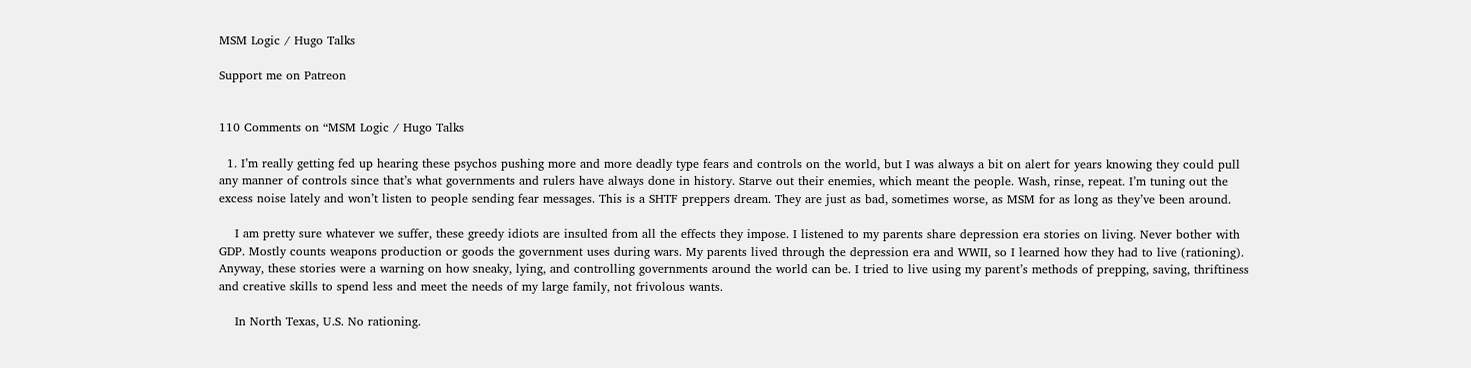MSM Logic / Hugo Talks

Support me on Patreon


110 Comments on “MSM Logic / Hugo Talks

  1. I’m really getting fed up hearing these psychos pushing more and more deadly type fears and controls on the world, but I was always a bit on alert for years knowing they could pull any manner of controls since that’s what governments and rulers have always done in history. Starve out their enemies, which meant the people. Wash, rinse, repeat. I’m tuning out the excess noise lately and won’t listen to people sending fear messages. This is a SHTF preppers dream. They are just as bad, sometimes worse, as MSM for as long as they’ve been around.

    I am pretty sure whatever we suffer, these greedy idiots are insulted from all the effects they impose. I listened to my parents share depression era stories on living. Never bother with GDP. Mostly counts weapons production or goods the government uses during wars. My parents lived through the depression era and WWII, so I learned how they had to live (rationing). Anyway, these stories were a warning on how sneaky, lying, and controlling governments around the world can be. I tried to live using my parent’s methods of prepping, saving, thriftiness and creative skills to spend less and meet the needs of my large family, not frivolous wants.

    In North Texas, U.S. No rationing.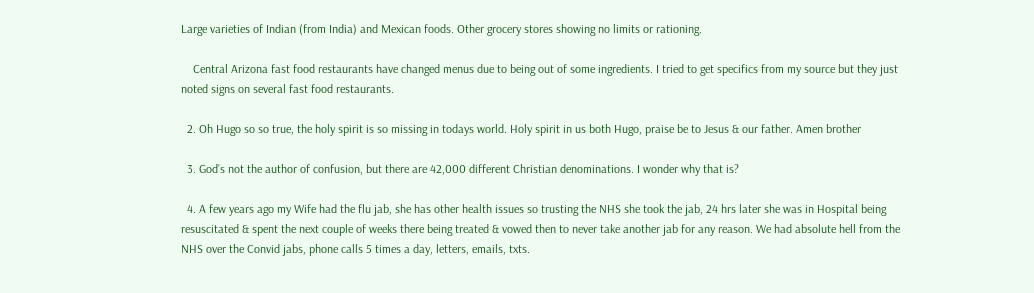Large varieties of Indian (from India) and Mexican foods. Other grocery stores showing no limits or rationing.

    Central Arizona fast food restaurants have changed menus due to being out of some ingredients. I tried to get specifics from my source but they just noted signs on several fast food restaurants.

  2. Oh Hugo so so true, the holy spirit is so missing in todays world. Holy spirit in us both Hugo, praise be to Jesus & our father. Amen brother

  3. God’s not the author of confusion, but there are 42,000 different Christian denominations. I wonder why that is?

  4. A few years ago my Wife had the flu jab, she has other health issues so trusting the NHS she took the jab, 24 hrs later she was in Hospital being resuscitated & spent the next couple of weeks there being treated & vowed then to never take another jab for any reason. We had absolute hell from the NHS over the Convid jabs, phone calls 5 times a day, letters, emails, txts.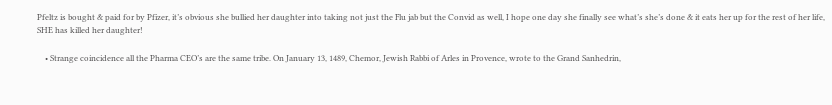Pfeltz is bought & paid for by Pfizer, it’s obvious she bullied her daughter into taking not just the Flu jab but the Convid as well, I hope one day she finally see what’s she’s done & it eats her up for the rest of her life, SHE has killed her daughter!

    • Strange coincidence all the Pharma CEO’s are the same tribe. On January 13, 1489, Chemor, Jewish Rabbi of Arles in Provence, wrote to the Grand Sanhedrin,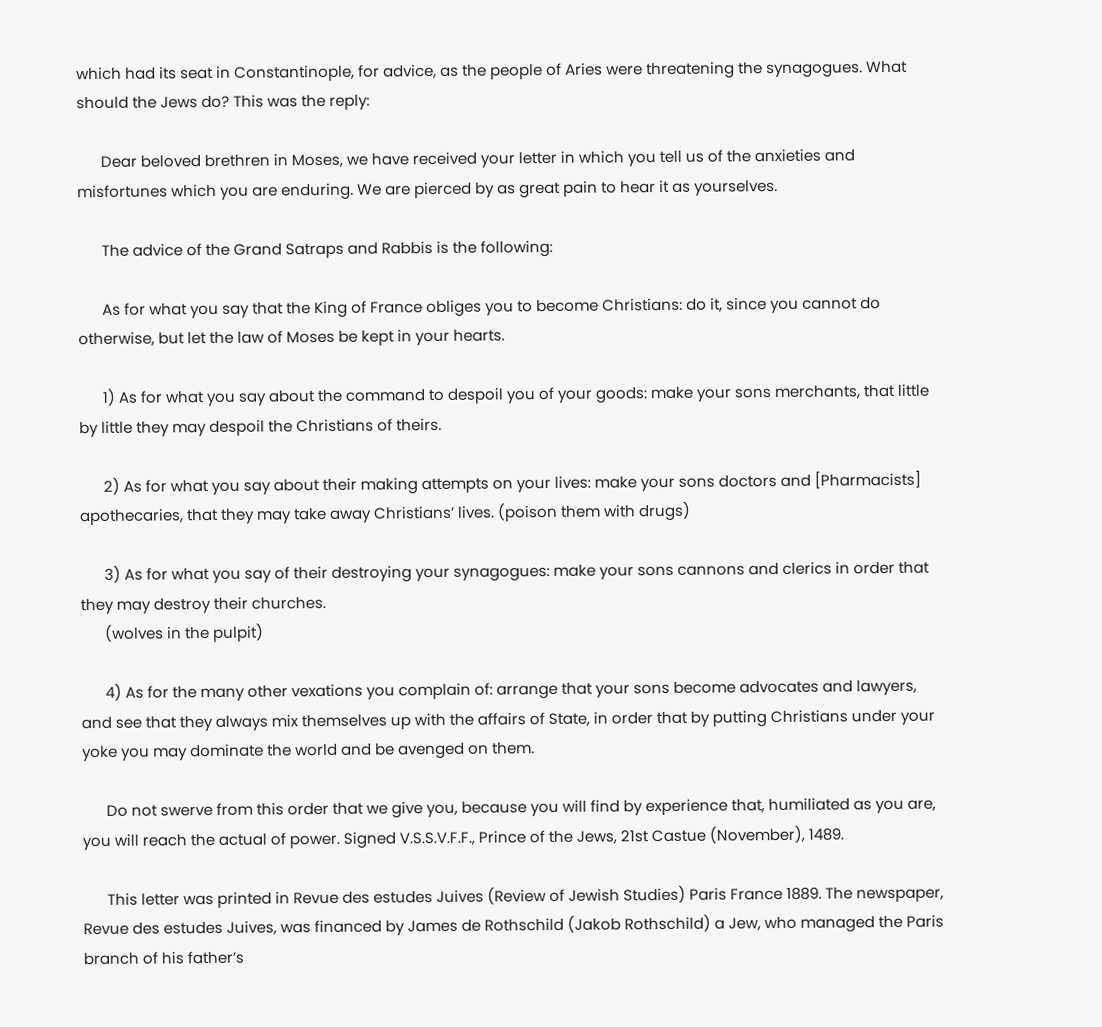which had its seat in Constantinople, for advice, as the people of Aries were threatening the synagogues. What should the Jews do? This was the reply:

      Dear beloved brethren in Moses, we have received your letter in which you tell us of the anxieties and misfortunes which you are enduring. We are pierced by as great pain to hear it as yourselves.

      The advice of the Grand Satraps and Rabbis is the following:

      As for what you say that the King of France obliges you to become Christians: do it, since you cannot do otherwise, but let the law of Moses be kept in your hearts.

      1) As for what you say about the command to despoil you of your goods: make your sons merchants, that little by little they may despoil the Christians of theirs.

      2) As for what you say about their making attempts on your lives: make your sons doctors and [Pharmacists] apothecaries, that they may take away Christians’ lives. (poison them with drugs)

      3) As for what you say of their destroying your synagogues: make your sons cannons and clerics in order that they may destroy their churches.
      (wolves in the pulpit)

      4) As for the many other vexations you complain of: arrange that your sons become advocates and lawyers, and see that they always mix themselves up with the affairs of State, in order that by putting Christians under your yoke you may dominate the world and be avenged on them.

      Do not swerve from this order that we give you, because you will find by experience that, humiliated as you are, you will reach the actual of power. Signed V.S.S.V.F.F., Prince of the Jews, 21st Castue (November), 1489.

      This letter was printed in Revue des estudes Juives (Review of Jewish Studies) Paris France 1889. The newspaper, Revue des estudes Juives, was financed by James de Rothschild (Jakob Rothschild) a Jew, who managed the Paris branch of his father’s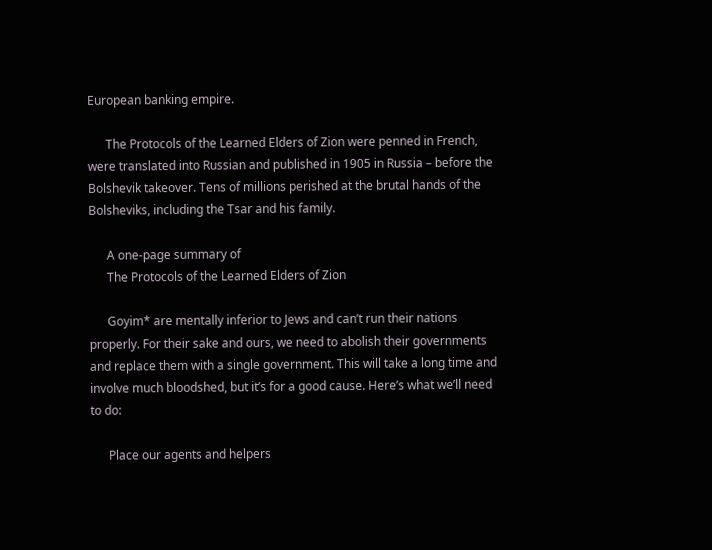European banking empire.

      The Protocols of the Learned Elders of Zion were penned in French, were translated into Russian and published in 1905 in Russia – before the Bolshevik takeover. Tens of millions perished at the brutal hands of the Bolsheviks, including the Tsar and his family.

      A one-page summary of
      The Protocols of the Learned Elders of Zion

      Goyim* are mentally inferior to Jews and can’t run their nations properly. For their sake and ours, we need to abolish their governments and replace them with a single government. This will take a long time and involve much bloodshed, but it’s for a good cause. Here’s what we’ll need to do:

      Place our agents and helpers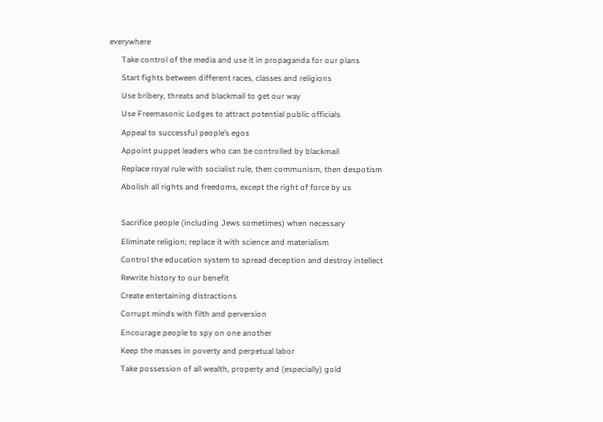everywhere
      Take control of the media and use it in propaganda for our plans
      Start fights between different races, classes and religions
      Use bribery, threats and blackmail to get our way
      Use Freemasonic Lodges to attract potential public officials
      Appeal to successful people’s egos
      Appoint puppet leaders who can be controlled by blackmail
      Replace royal rule with socialist rule, then communism, then despotism
      Abolish all rights and freedoms, except the right of force by us

      Sacrifice people (including Jews sometimes) when necessary
      Eliminate religion; replace it with science and materialism
      Control the education system to spread deception and destroy intellect
      Rewrite history to our benefit
      Create entertaining distractions
      Corrupt minds with filth and perversion
      Encourage people to spy on one another
      Keep the masses in poverty and perpetual labor
      Take possession of all wealth, property and (especially) gold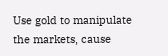Use gold to manipulate the markets, cause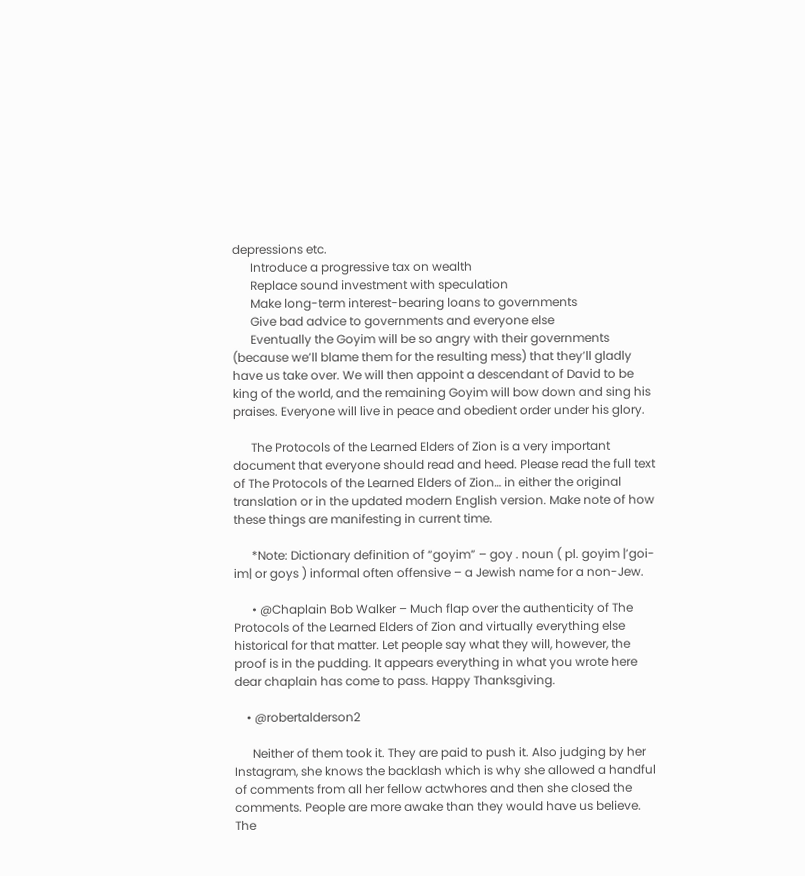depressions etc.
      Introduce a progressive tax on wealth
      Replace sound investment with speculation
      Make long-term interest-bearing loans to governments
      Give bad advice to governments and everyone else
      Eventually the Goyim will be so angry with their governments (because we’ll blame them for the resulting mess) that they’ll gladly have us take over. We will then appoint a descendant of David to be king of the world, and the remaining Goyim will bow down and sing his praises. Everyone will live in peace and obedient order under his glory.

      The Protocols of the Learned Elders of Zion is a very important document that everyone should read and heed. Please read the full text of The Protocols of the Learned Elders of Zion… in either the original translation or in the updated modern English version. Make note of how these things are manifesting in current time.

      *Note: Dictionary definition of “goyim” – goy . noun ( pl. goyim |’goi-im| or goys ) informal often offensive – a Jewish name for a non-Jew.

      • @Chaplain Bob Walker – Much flap over the authenticity of The Protocols of the Learned Elders of Zion and virtually everything else historical for that matter. Let people say what they will, however, the proof is in the pudding. It appears everything in what you wrote here dear chaplain has come to pass. Happy Thanksgiving.

    • @robertalderson2

      Neither of them took it. They are paid to push it. Also judging by her Instagram, she knows the backlash which is why she allowed a handful of comments from all her fellow actwhores and then she closed the comments. People are more awake than they would have us believe. The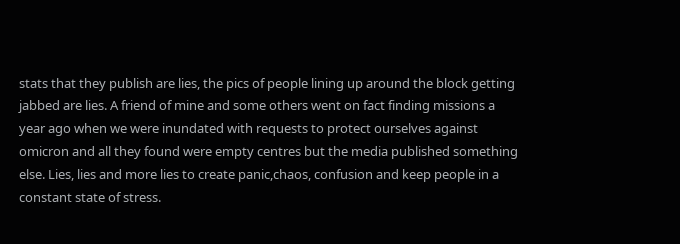stats that they publish are lies, the pics of people lining up around the block getting jabbed are lies. A friend of mine and some others went on fact finding missions a year ago when we were inundated with requests to protect ourselves against omicron and all they found were empty centres but the media published something else. Lies, lies and more lies to create panic,chaos, confusion and keep people in a constant state of stress.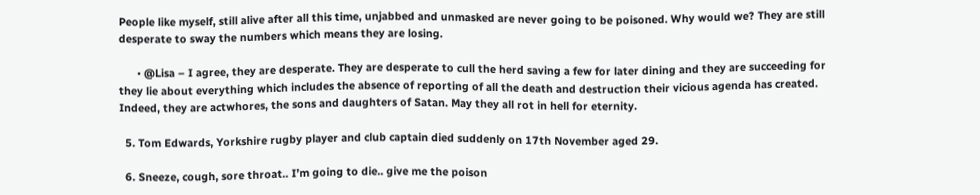People like myself, still alive after all this time, unjabbed and unmasked are never going to be poisoned. Why would we? They are still desperate to sway the numbers which means they are losing.

      • @Lisa – I agree, they are desperate. They are desperate to cull the herd saving a few for later dining and they are succeeding for they lie about everything which includes the absence of reporting of all the death and destruction their vicious agenda has created. Indeed, they are actwhores, the sons and daughters of Satan. May they all rot in hell for eternity.

  5. Tom Edwards, Yorkshire rugby player and club captain died suddenly on 17th November aged 29.

  6. Sneeze, cough, sore throat.. I’m going to die.. give me the poison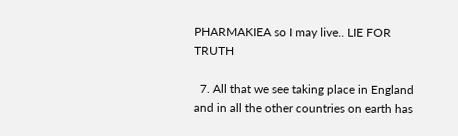PHARMAKIEA so I may live.. LIE FOR TRUTH

  7. All that we see taking place in England and in all the other countries on earth has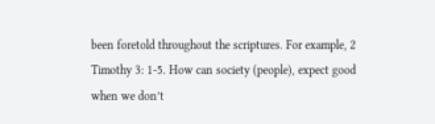been foretold throughout the scriptures. For example, 2 Timothy 3: 1-5. How can society (people), expect good when we don’t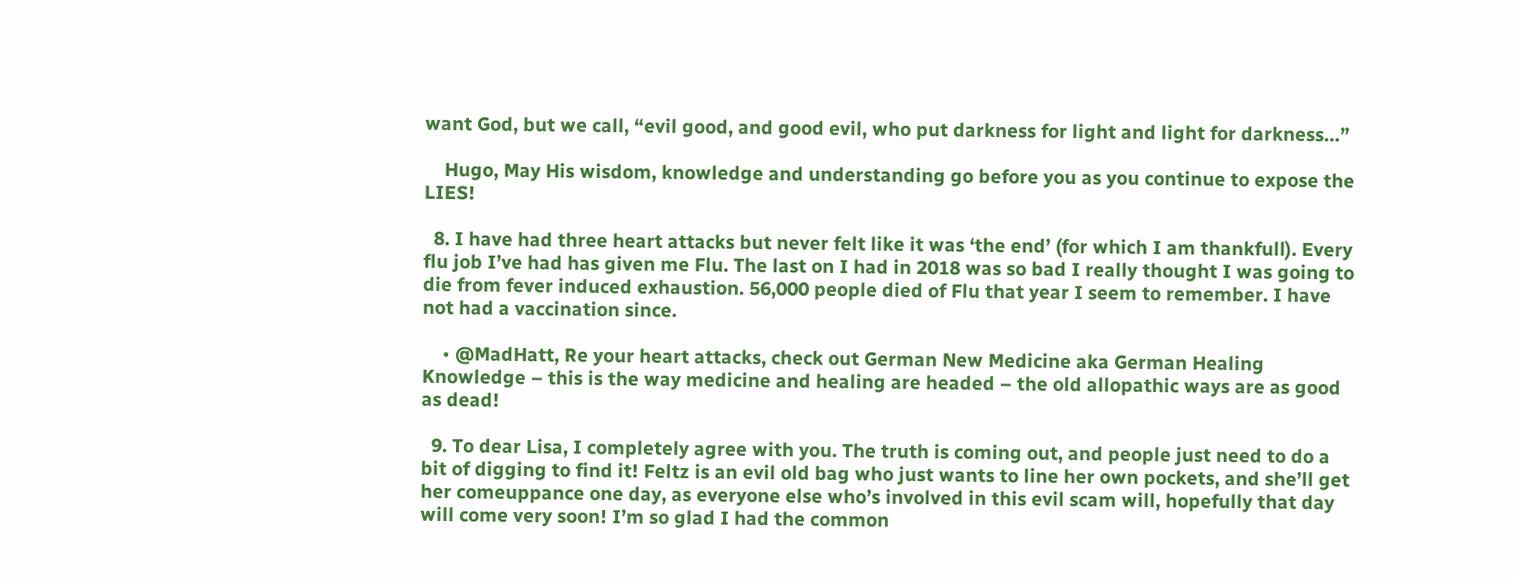want God, but we call, “evil good, and good evil, who put darkness for light and light for darkness…”

    Hugo, May His wisdom, knowledge and understanding go before you as you continue to expose the LIES!

  8. I have had three heart attacks but never felt like it was ‘the end’ (for which I am thankfull). Every flu job I’ve had has given me Flu. The last on I had in 2018 was so bad I really thought I was going to die from fever induced exhaustion. 56,000 people died of Flu that year I seem to remember. I have not had a vaccination since.

    • @MadHatt, Re your heart attacks, check out German New Medicine aka German Healing Knowledge – this is the way medicine and healing are headed – the old allopathic ways are as good as dead!

  9. To dear Lisa, I completely agree with you. The truth is coming out, and people just need to do a bit of digging to find it! Feltz is an evil old bag who just wants to line her own pockets, and she’ll get her comeuppance one day, as everyone else who’s involved in this evil scam will, hopefully that day will come very soon! I’m so glad I had the common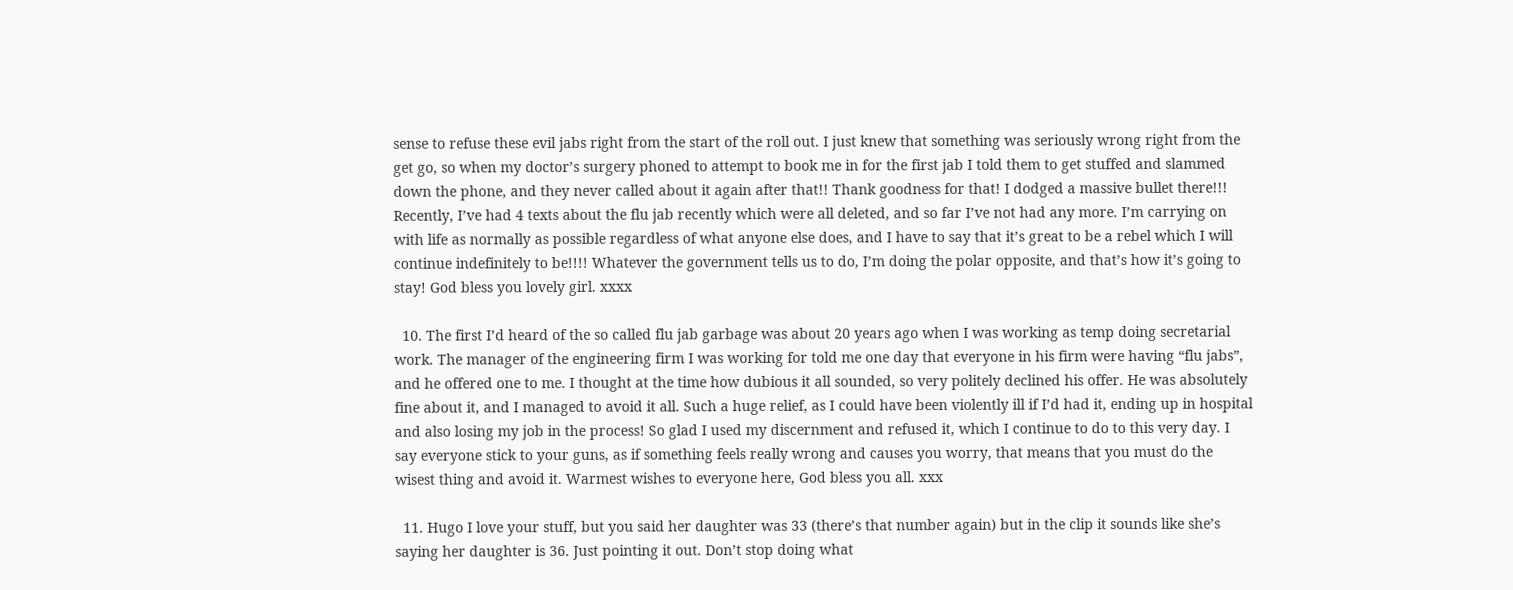sense to refuse these evil jabs right from the start of the roll out. I just knew that something was seriously wrong right from the get go, so when my doctor’s surgery phoned to attempt to book me in for the first jab I told them to get stuffed and slammed down the phone, and they never called about it again after that!! Thank goodness for that! I dodged a massive bullet there!!! Recently, I’ve had 4 texts about the flu jab recently which were all deleted, and so far I’ve not had any more. I’m carrying on with life as normally as possible regardless of what anyone else does, and I have to say that it’s great to be a rebel which I will continue indefinitely to be!!!! Whatever the government tells us to do, I’m doing the polar opposite, and that’s how it’s going to stay! God bless you lovely girl. xxxx

  10. The first I’d heard of the so called flu jab garbage was about 20 years ago when I was working as temp doing secretarial work. The manager of the engineering firm I was working for told me one day that everyone in his firm were having “flu jabs”, and he offered one to me. I thought at the time how dubious it all sounded, so very politely declined his offer. He was absolutely fine about it, and I managed to avoid it all. Such a huge relief, as I could have been violently ill if I’d had it, ending up in hospital and also losing my job in the process! So glad I used my discernment and refused it, which I continue to do to this very day. I say everyone stick to your guns, as if something feels really wrong and causes you worry, that means that you must do the wisest thing and avoid it. Warmest wishes to everyone here, God bless you all. xxx

  11. Hugo I love your stuff, but you said her daughter was 33 (there’s that number again) but in the clip it sounds like she’s saying her daughter is 36. Just pointing it out. Don’t stop doing what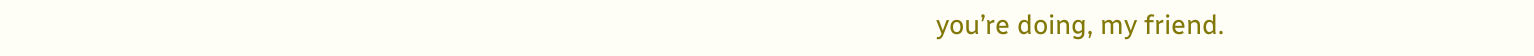you’re doing, my friend.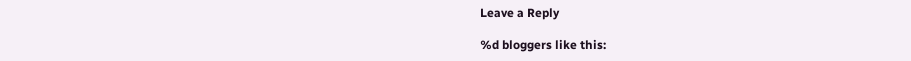Leave a Reply

%d bloggers like this: